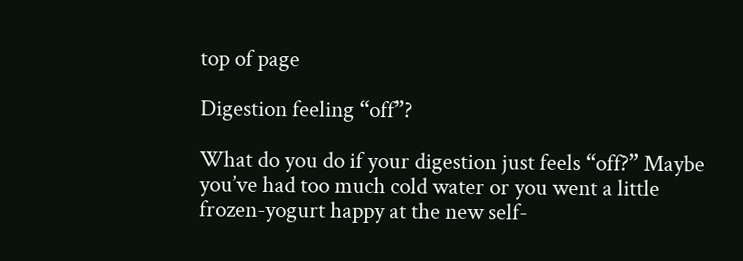top of page

Digestion feeling “off”?

What do you do if your digestion just feels “off?” Maybe you’ve had too much cold water or you went a little frozen-yogurt happy at the new self-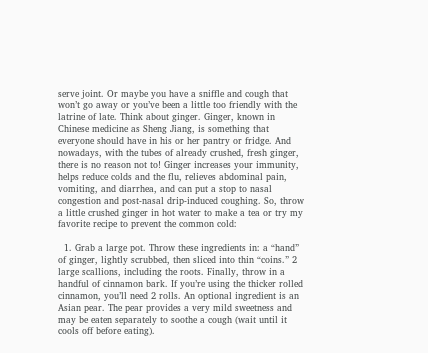serve joint. Or maybe you have a sniffle and cough that won’t go away or you’ve been a little too friendly with the latrine of late. Think about ginger. Ginger, known in Chinese medicine as Sheng Jiang, is something that everyone should have in his or her pantry or fridge. And nowadays, with the tubes of already crushed, fresh ginger, there is no reason not to! Ginger increases your immunity, helps reduce colds and the flu, relieves abdominal pain, vomiting, and diarrhea, and can put a stop to nasal congestion and post-nasal drip-induced coughing. So, throw a little crushed ginger in hot water to make a tea or try my favorite recipe to prevent the common cold:

  1. Grab a large pot. Throw these ingredients in: a “hand” of ginger, lightly scrubbed, then sliced into thin “coins.” 2 large scallions, including the roots. Finally, throw in a handful of cinnamon bark. If you’re using the thicker rolled cinnamon, you’ll need 2 rolls. An optional ingredient is an Asian pear. The pear provides a very mild sweetness and may be eaten separately to soothe a cough (wait until it cools off before eating).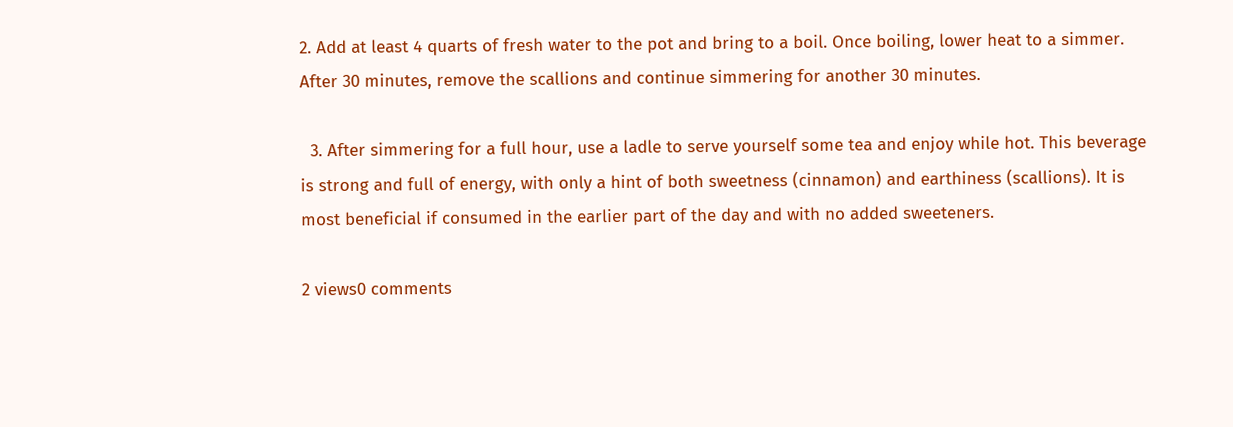2. Add at least 4 quarts of fresh water to the pot and bring to a boil. Once boiling, lower heat to a simmer. After 30 minutes, remove the scallions and continue simmering for another 30 minutes.

  3. After simmering for a full hour, use a ladle to serve yourself some tea and enjoy while hot. This beverage is strong and full of energy, with only a hint of both sweetness (cinnamon) and earthiness (scallions). It is most beneficial if consumed in the earlier part of the day and with no added sweeteners.

2 views0 comments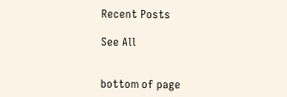Recent Posts

See All


bottom of page